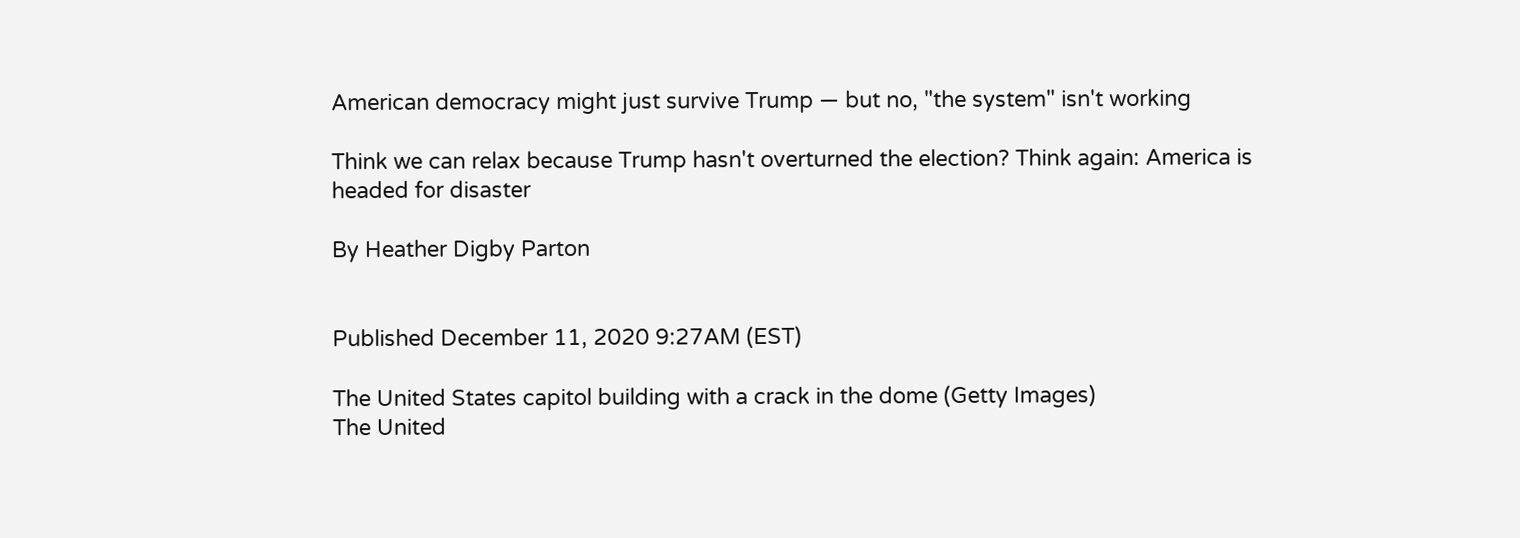American democracy might just survive Trump — but no, "the system" isn't working

Think we can relax because Trump hasn't overturned the election? Think again: America is headed for disaster

By Heather Digby Parton


Published December 11, 2020 9:27AM (EST)

The United States capitol building with a crack in the dome (Getty Images)
The United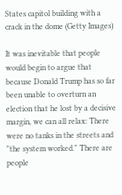States capitol building with a crack in the dome (Getty Images)

It was inevitable that people would begin to argue that because Donald Trump has so far been unable to overturn an election that he lost by a decisive margin, we can all relax: There were no tanks in the streets and "the system worked." There are people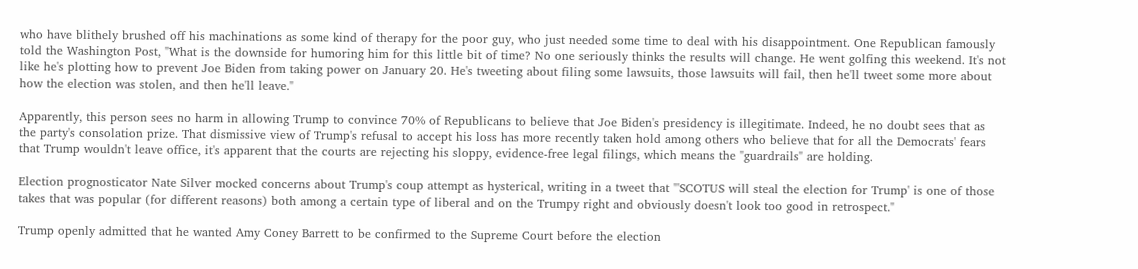who have blithely brushed off his machinations as some kind of therapy for the poor guy, who just needed some time to deal with his disappointment. One Republican famously told the Washington Post, "What is the downside for humoring him for this little bit of time? No one seriously thinks the results will change. He went golfing this weekend. It's not like he's plotting how to prevent Joe Biden from taking power on January 20. He's tweeting about filing some lawsuits, those lawsuits will fail, then he'll tweet some more about how the election was stolen, and then he'll leave."

Apparently, this person sees no harm in allowing Trump to convince 70% of Republicans to believe that Joe Biden's presidency is illegitimate. Indeed, he no doubt sees that as the party's consolation prize. That dismissive view of Trump's refusal to accept his loss has more recently taken hold among others who believe that for all the Democrats' fears that Trump wouldn't leave office, it's apparent that the courts are rejecting his sloppy, evidence-free legal filings, which means the "guardrails" are holding.

Election prognosticator Nate Silver mocked concerns about Trump's coup attempt as hysterical, writing in a tweet that "'SCOTUS will steal the election for Trump' is one of those takes that was popular (for different reasons) both among a certain type of liberal and on the Trumpy right and obviously doesn't look too good in retrospect."

Trump openly admitted that he wanted Amy Coney Barrett to be confirmed to the Supreme Court before the election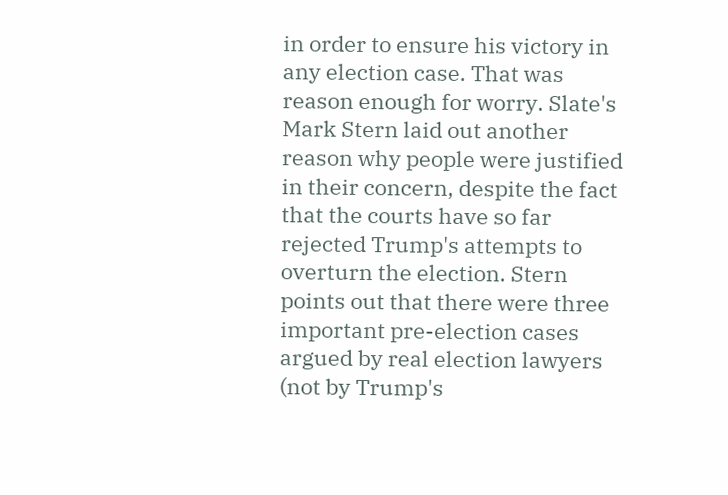in order to ensure his victory in any election case. That was reason enough for worry. Slate's Mark Stern laid out another reason why people were justified in their concern, despite the fact that the courts have so far rejected Trump's attempts to overturn the election. Stern points out that there were three important pre-election cases argued by real election lawyers (not by Trump's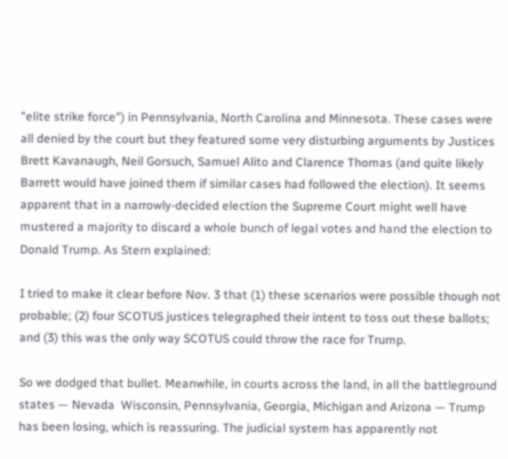"elite strike force") in Pennsylvania, North Carolina and Minnesota. These cases were all denied by the court but they featured some very disturbing arguments by Justices Brett Kavanaugh, Neil Gorsuch, Samuel Alito and Clarence Thomas (and quite likely Barrett would have joined them if similar cases had followed the election). It seems apparent that in a narrowly-decided election the Supreme Court might well have mustered a majority to discard a whole bunch of legal votes and hand the election to Donald Trump. As Stern explained:

I tried to make it clear before Nov. 3 that (1) these scenarios were possible though not probable; (2) four SCOTUS justices telegraphed their intent to toss out these ballots; and (3) this was the only way SCOTUS could throw the race for Trump.

So we dodged that bullet. Meanwhile, in courts across the land, in all the battleground states — Nevada  Wisconsin, Pennsylvania, Georgia, Michigan and Arizona — Trump has been losing, which is reassuring. The judicial system has apparently not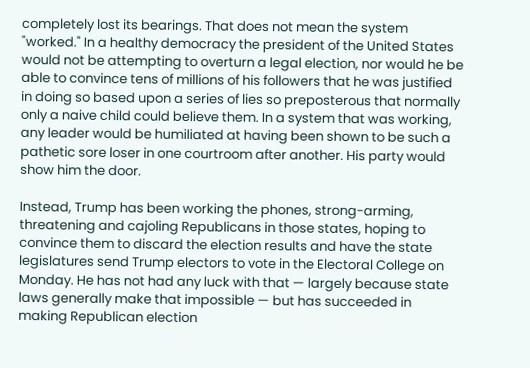completely lost its bearings. That does not mean the system "worked." In a healthy democracy the president of the United States would not be attempting to overturn a legal election, nor would he be able to convince tens of millions of his followers that he was justified in doing so based upon a series of lies so preposterous that normally only a naive child could believe them. In a system that was working, any leader would be humiliated at having been shown to be such a pathetic sore loser in one courtroom after another. His party would show him the door.

Instead, Trump has been working the phones, strong-arming, threatening and cajoling Republicans in those states, hoping to convince them to discard the election results and have the state legislatures send Trump electors to vote in the Electoral College on Monday. He has not had any luck with that — largely because state laws generally make that impossible — but has succeeded in making Republican election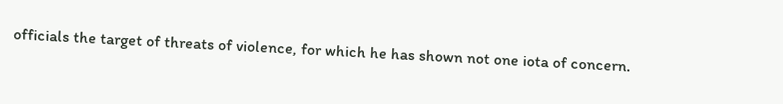officials the target of threats of violence, for which he has shown not one iota of concern.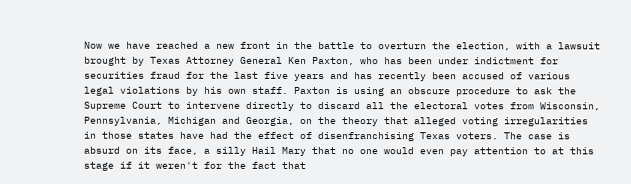Now we have reached a new front in the battle to overturn the election, with a lawsuit brought by Texas Attorney General Ken Paxton, who has been under indictment for securities fraud for the last five years and has recently been accused of various legal violations by his own staff. Paxton is using an obscure procedure to ask the Supreme Court to intervene directly to discard all the electoral votes from Wisconsin, Pennsylvania, Michigan and Georgia, on the theory that alleged voting irregularities in those states have had the effect of disenfranchising Texas voters. The case is absurd on its face, a silly Hail Mary that no one would even pay attention to at this stage if it weren't for the fact that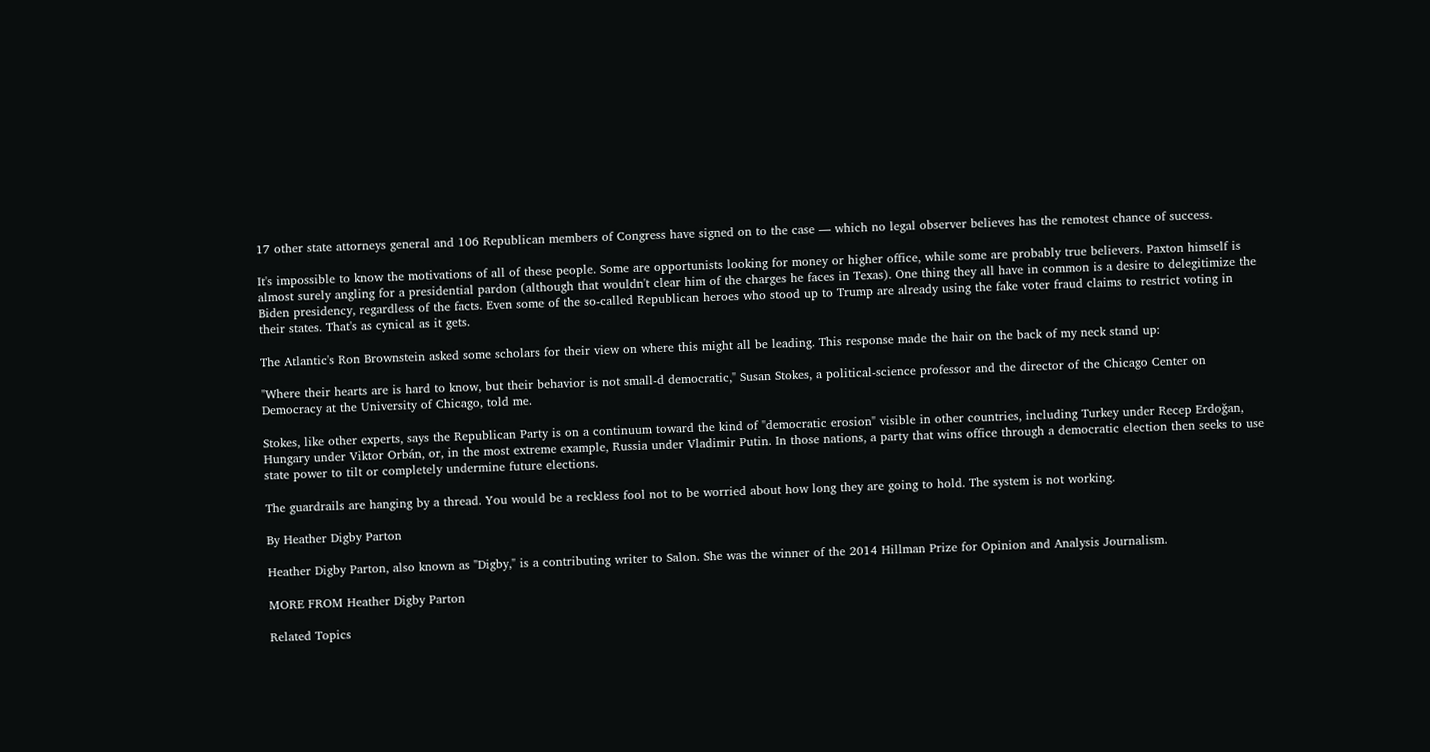17 other state attorneys general and 106 Republican members of Congress have signed on to the case — which no legal observer believes has the remotest chance of success.

It's impossible to know the motivations of all of these people. Some are opportunists looking for money or higher office, while some are probably true believers. Paxton himself is almost surely angling for a presidential pardon (although that wouldn't clear him of the charges he faces in Texas). One thing they all have in common is a desire to delegitimize the Biden presidency, regardless of the facts. Even some of the so-called Republican heroes who stood up to Trump are already using the fake voter fraud claims to restrict voting in their states. That's as cynical as it gets.

The Atlantic's Ron Brownstein asked some scholars for their view on where this might all be leading. This response made the hair on the back of my neck stand up:

"Where their hearts are is hard to know, but their behavior is not small-d democratic," Susan Stokes, a political-science professor and the director of the Chicago Center on Democracy at the University of Chicago, told me.

Stokes, like other experts, says the Republican Party is on a continuum toward the kind of "democratic erosion" visible in other countries, including Turkey under Recep Erdoğan, Hungary under Viktor Orbán, or, in the most extreme example, Russia under Vladimir Putin. In those nations, a party that wins office through a democratic election then seeks to use state power to tilt or completely undermine future elections.

The guardrails are hanging by a thread. You would be a reckless fool not to be worried about how long they are going to hold. The system is not working.

By Heather Digby Parton

Heather Digby Parton, also known as "Digby," is a contributing writer to Salon. She was the winner of the 2014 Hillman Prize for Opinion and Analysis Journalism.

MORE FROM Heather Digby Parton

Related Topics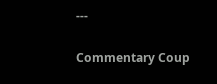---

Commentary Coup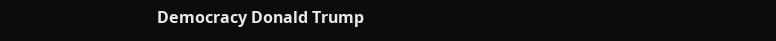Democracy Donald Trump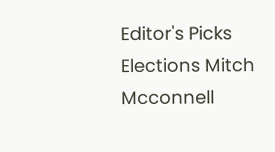Editor's Picks Elections Mitch Mcconnell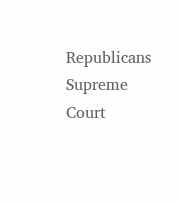Republicans Supreme Court